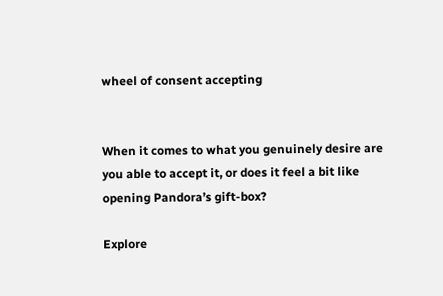wheel of consent accepting


When it comes to what you genuinely desire are you able to accept it, or does it feel a bit like opening Pandora’s gift-box?

Explore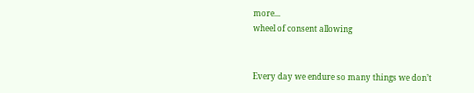more...
wheel of consent allowing


Every day we endure so many things we don’t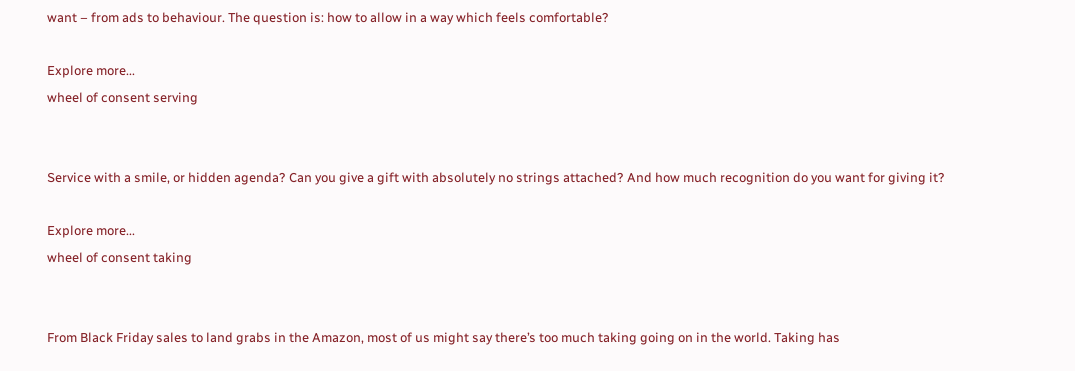want – from ads to behaviour. The question is: how to allow in a way which feels comfortable?

Explore more...
wheel of consent serving


Service with a smile, or hidden agenda? Can you give a gift with absolutely no strings attached? And how much recognition do you want for giving it?

Explore more...
wheel of consent taking


From Black Friday sales to land grabs in the Amazon, most of us might say there’s too much taking going on in the world. Taking has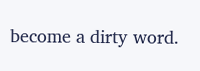become a dirty word.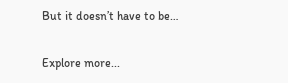But it doesn’t have to be…

Explore more...